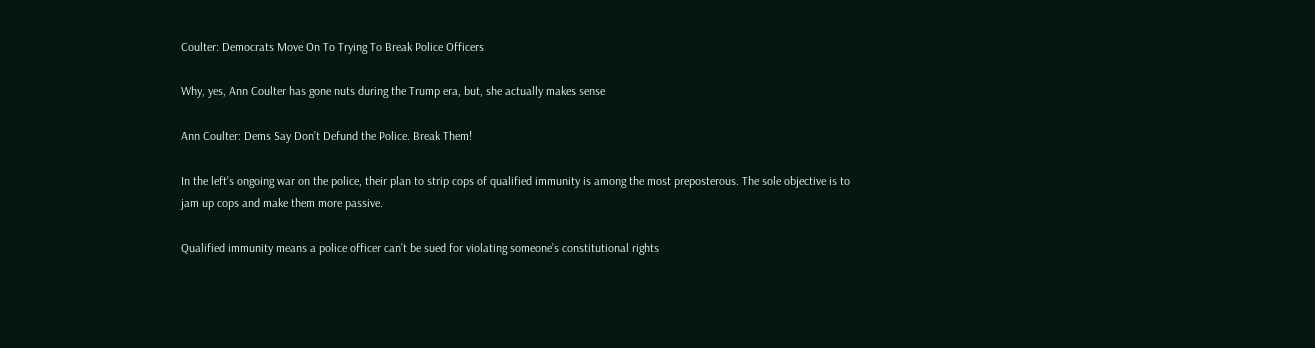Coulter: Democrats Move On To Trying To Break Police Officers

Why, yes, Ann Coulter has gone nuts during the Trump era, but, she actually makes sense

Ann Coulter: Dems Say Don’t Defund the Police. Break Them!

In the left’s ongoing war on the police, their plan to strip cops of qualified immunity is among the most preposterous. The sole objective is to jam up cops and make them more passive.

Qualified immunity means a police officer can’t be sued for violating someone’s constitutional rights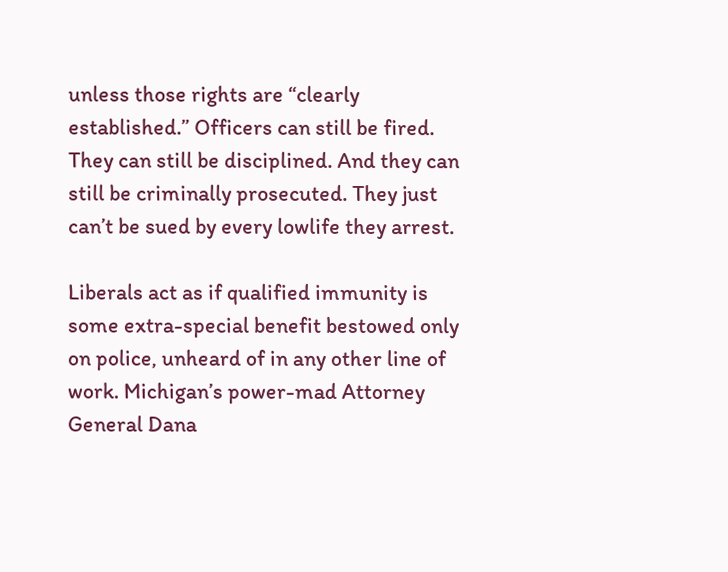unless those rights are “clearly established.” Officers can still be fired. They can still be disciplined. And they can still be criminally prosecuted. They just can’t be sued by every lowlife they arrest.

Liberals act as if qualified immunity is some extra-special benefit bestowed only on police, unheard of in any other line of work. Michigan’s power-mad Attorney General Dana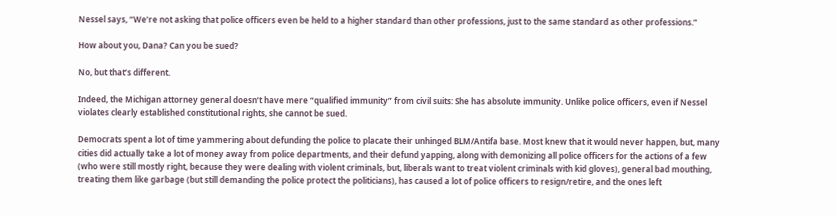Nessel says, “We’re not asking that police officers even be held to a higher standard than other professions, just to the same standard as other professions.”

How about you, Dana? Can you be sued?

No, but that’s different.

Indeed, the Michigan attorney general doesn’t have mere “qualified immunity” from civil suits: She has absolute immunity. Unlike police officers, even if Nessel violates clearly established constitutional rights, she cannot be sued.

Democrats spent a lot of time yammering about defunding the police to placate their unhinged BLM/Antifa base. Most knew that it would never happen, but, many cities did actually take a lot of money away from police departments, and their defund yapping, along with demonizing all police officers for the actions of a few (who were still mostly right, because they were dealing with violent criminals, but, liberals want to treat violent criminals with kid gloves), general bad mouthing, treating them like garbage (but still demanding the police protect the politicians), has caused a lot of police officers to resign/retire, and the ones left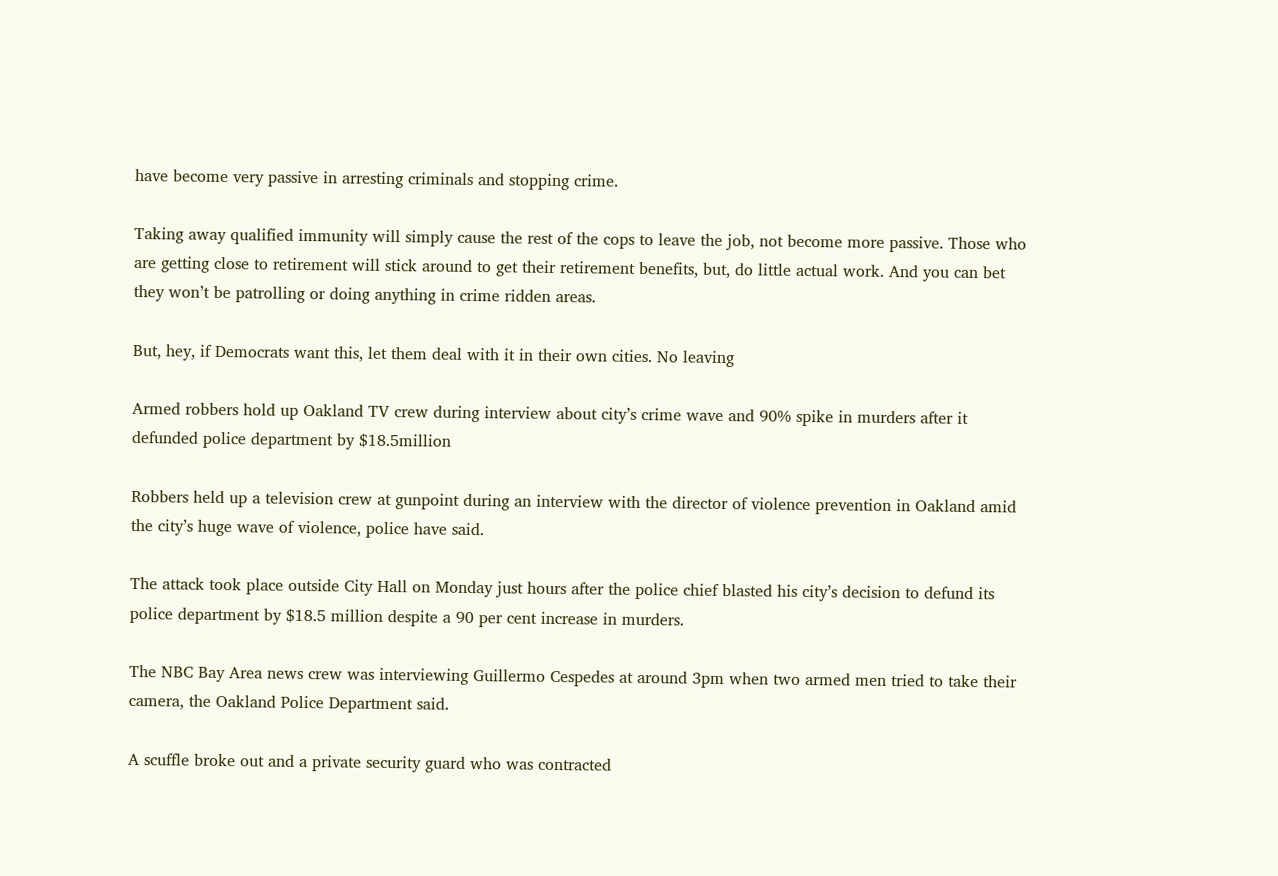have become very passive in arresting criminals and stopping crime.

Taking away qualified immunity will simply cause the rest of the cops to leave the job, not become more passive. Those who are getting close to retirement will stick around to get their retirement benefits, but, do little actual work. And you can bet they won’t be patrolling or doing anything in crime ridden areas.

But, hey, if Democrats want this, let them deal with it in their own cities. No leaving

Armed robbers hold up Oakland TV crew during interview about city’s crime wave and 90% spike in murders after it defunded police department by $18.5million

Robbers held up a television crew at gunpoint during an interview with the director of violence prevention in Oakland amid the city’s huge wave of violence, police have said.

The attack took place outside City Hall on Monday just hours after the police chief blasted his city’s decision to defund its police department by $18.5 million despite a 90 per cent increase in murders.

The NBC Bay Area news crew was interviewing Guillermo Cespedes at around 3pm when two armed men tried to take their camera, the Oakland Police Department said.

A scuffle broke out and a private security guard who was contracted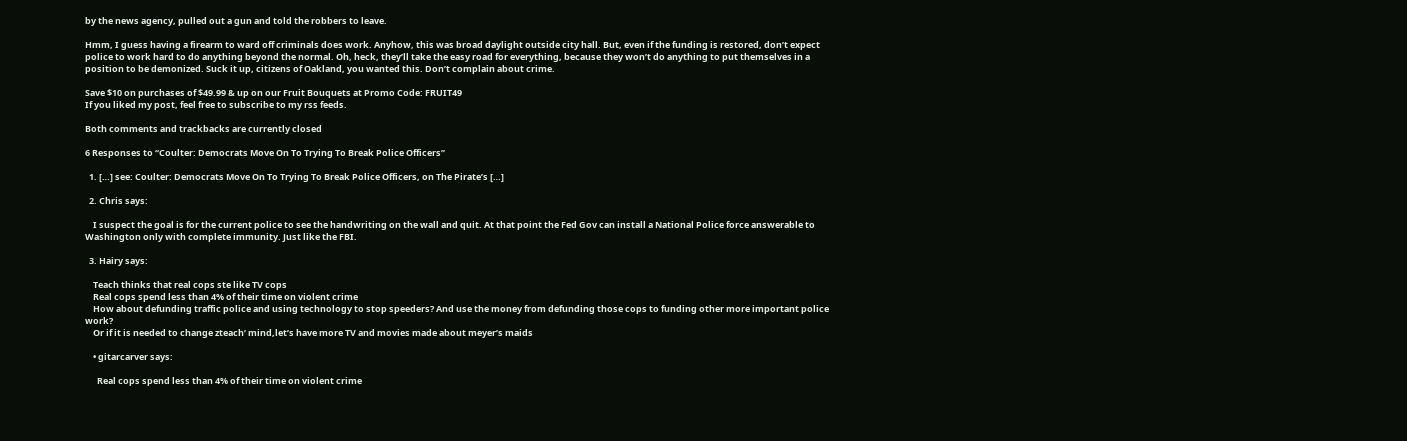by the news agency, pulled out a gun and told the robbers to leave.

Hmm, I guess having a firearm to ward off criminals does work. Anyhow, this was broad daylight outside city hall. But, even if the funding is restored, don’t expect police to work hard to do anything beyond the normal. Oh, heck, they’ll take the easy road for everything, because they won’t do anything to put themselves in a position to be demonized. Suck it up, citizens of Oakland, you wanted this. Don’t complain about crime.

Save $10 on purchases of $49.99 & up on our Fruit Bouquets at Promo Code: FRUIT49
If you liked my post, feel free to subscribe to my rss feeds.

Both comments and trackbacks are currently closed

6 Responses to “Coulter: Democrats Move On To Trying To Break Police Officers”

  1. […] see: Coulter: Democrats Move On To Trying To Break Police Officers, on The Pirate’s […]

  2. Chris says:

    I suspect the goal is for the current police to see the handwriting on the wall and quit. At that point the Fed Gov can install a National Police force answerable to Washington only with complete immunity. Just like the FBI.

  3. Hairy says:

    Teach thinks that real cops ste like TV cops
    Real cops spend less than 4% of their time on violent crime
    How about defunding traffic police and using technology to stop speeders? And use the money from defunding those cops to funding other more important police work?
    Or if it is needed to change zteach’ mind,let’s have more TV and movies made about meyer’s maids

    • gitarcarver says:

      Real cops spend less than 4% of their time on violent crime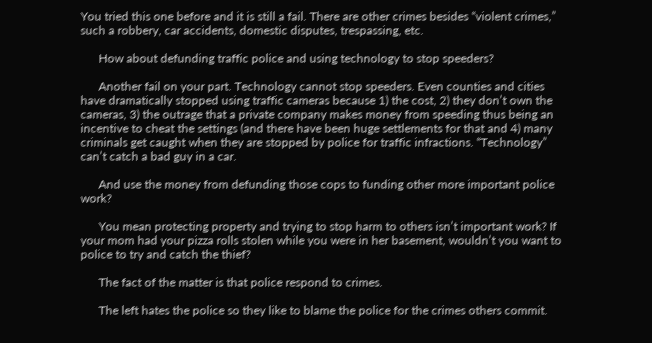You tried this one before and it is still a fail. There are other crimes besides “violent crimes,” such a robbery, car accidents, domestic disputes, trespassing, etc.

      How about defunding traffic police and using technology to stop speeders?

      Another fail on your part. Technology cannot stop speeders. Even counties and cities have dramatically stopped using traffic cameras because 1) the cost, 2) they don’t own the cameras, 3) the outrage that a private company makes money from speeding thus being an incentive to cheat the settings (and there have been huge settlements for that and 4) many criminals get caught when they are stopped by police for traffic infractions. “Technology” can’t catch a bad guy in a car.

      And use the money from defunding those cops to funding other more important police work?

      You mean protecting property and trying to stop harm to others isn’t important work? If your mom had your pizza rolls stolen while you were in her basement, wouldn’t you want to police to try and catch the thief?

      The fact of the matter is that police respond to crimes.

      The left hates the police so they like to blame the police for the crimes others commit.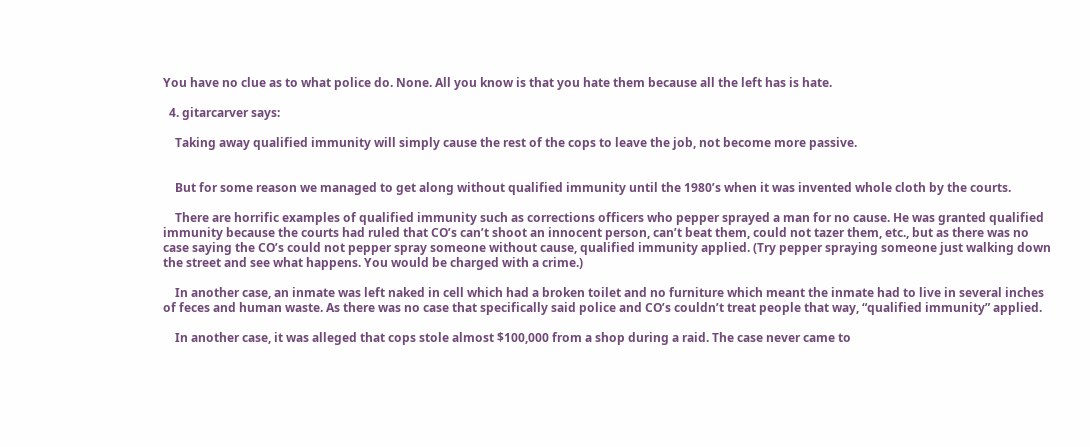You have no clue as to what police do. None. All you know is that you hate them because all the left has is hate.

  4. gitarcarver says:

    Taking away qualified immunity will simply cause the rest of the cops to leave the job, not become more passive.


    But for some reason we managed to get along without qualified immunity until the 1980’s when it was invented whole cloth by the courts.

    There are horrific examples of qualified immunity such as corrections officers who pepper sprayed a man for no cause. He was granted qualified immunity because the courts had ruled that CO’s can’t shoot an innocent person, can’t beat them, could not tazer them, etc., but as there was no case saying the CO’s could not pepper spray someone without cause, qualified immunity applied. (Try pepper spraying someone just walking down the street and see what happens. You would be charged with a crime.)

    In another case, an inmate was left naked in cell which had a broken toilet and no furniture which meant the inmate had to live in several inches of feces and human waste. As there was no case that specifically said police and CO’s couldn’t treat people that way, “qualified immunity” applied.

    In another case, it was alleged that cops stole almost $100,000 from a shop during a raid. The case never came to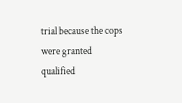trial because the cops were granted qualified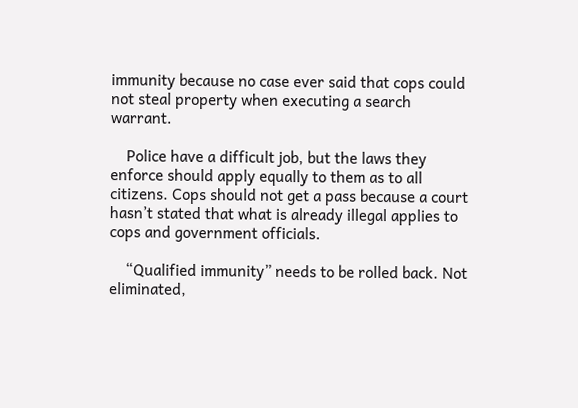immunity because no case ever said that cops could not steal property when executing a search warrant.

    Police have a difficult job, but the laws they enforce should apply equally to them as to all citizens. Cops should not get a pass because a court hasn’t stated that what is already illegal applies to cops and government officials.

    “Qualified immunity” needs to be rolled back. Not eliminated,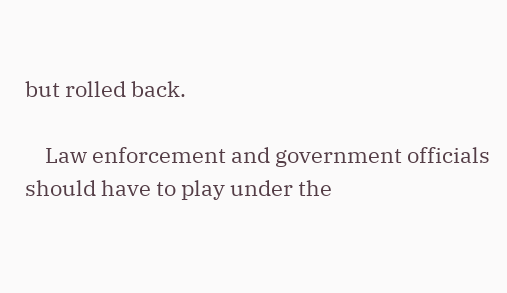but rolled back.

    Law enforcement and government officials should have to play under the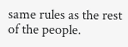same rules as the rest of the people.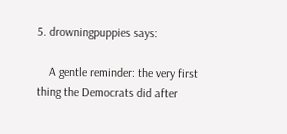5. drowningpuppies says:

    A gentle reminder: the very first thing the Democrats did after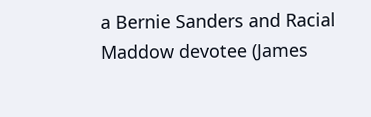a Bernie Sanders and Racial Maddow devotee (James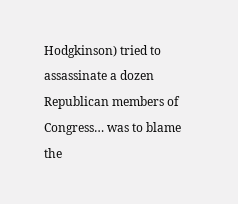Hodgkinson) tried to assassinate a dozen Republican members of Congress… was to blame the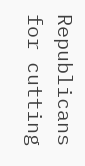Republicans for cutting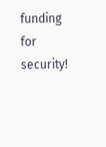funding for security!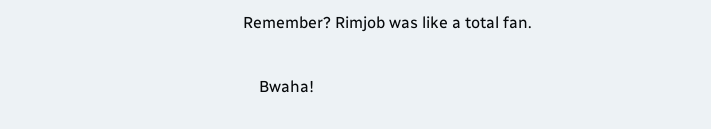Remember? Rimjob was like a total fan.

    Bwaha!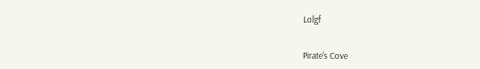Lolgf


Pirate's Cove